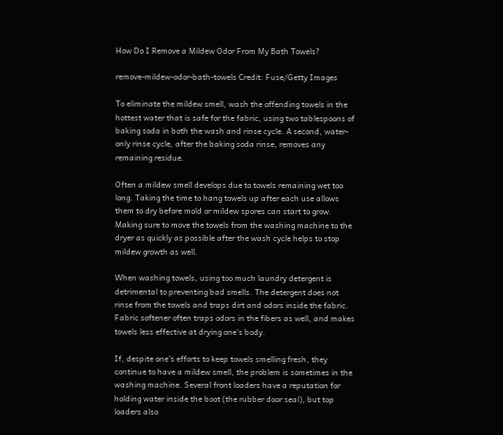How Do I Remove a Mildew Odor From My Bath Towels?

remove-mildew-odor-bath-towels Credit: Fuse/Getty Images

To eliminate the mildew smell, wash the offending towels in the hottest water that is safe for the fabric, using two tablespoons of baking soda in both the wash and rinse cycle. A second, water-only rinse cycle, after the baking soda rinse, removes any remaining residue.

Often a mildew smell develops due to towels remaining wet too long. Taking the time to hang towels up after each use allows them to dry before mold or mildew spores can start to grow. Making sure to move the towels from the washing machine to the dryer as quickly as possible after the wash cycle helps to stop mildew growth as well.

When washing towels, using too much laundry detergent is detrimental to preventing bad smells. The detergent does not rinse from the towels and traps dirt and odors inside the fabric. Fabric softener often traps odors in the fibers as well, and makes towels less effective at drying one's body.

If, despite one's efforts to keep towels smelling fresh, they continue to have a mildew smell, the problem is sometimes in the washing machine. Several front loaders have a reputation for holding water inside the boot (the rubber door seal), but top loaders also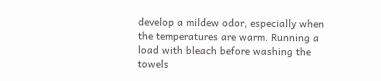develop a mildew odor, especially when the temperatures are warm. Running a load with bleach before washing the towels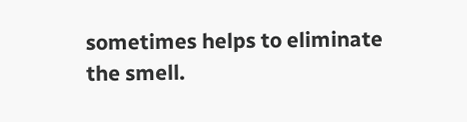sometimes helps to eliminate the smell.